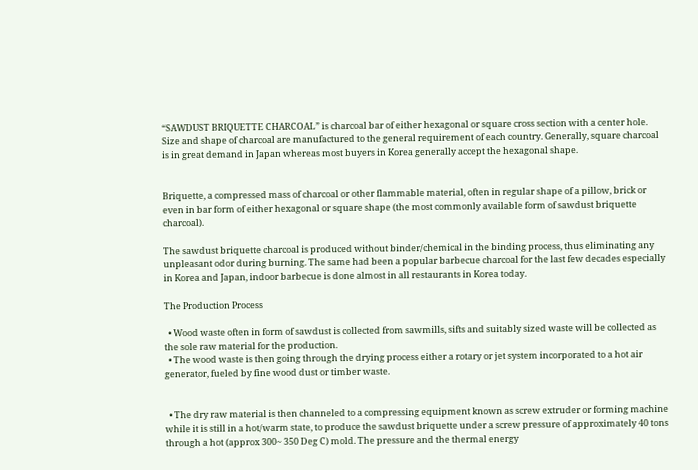“SAWDUST BRIQUETTE CHARCOAL” is charcoal bar of either hexagonal or square cross section with a center hole. Size and shape of charcoal are manufactured to the general requirement of each country. Generally, square charcoal is in great demand in Japan whereas most buyers in Korea generally accept the hexagonal shape.


Briquette, a compressed mass of charcoal or other flammable material, often in regular shape of a pillow, brick or even in bar form of either hexagonal or square shape (the most commonly available form of sawdust briquette charcoal).

The sawdust briquette charcoal is produced without binder/chemical in the binding process, thus eliminating any unpleasant odor during burning. The same had been a popular barbecue charcoal for the last few decades especially in Korea and Japan, indoor barbecue is done almost in all restaurants in Korea today.

The Production Process

  • Wood waste often in form of sawdust is collected from sawmills, sifts and suitably sized waste will be collected as the sole raw material for the production.
  • The wood waste is then going through the drying process either a rotary or jet system incorporated to a hot air generator, fueled by fine wood dust or timber waste.


  • The dry raw material is then channeled to a compressing equipment known as screw extruder or forming machine while it is still in a hot/warm state, to produce the sawdust briquette under a screw pressure of approximately 40 tons through a hot (approx 300~ 350 Deg C) mold. The pressure and the thermal energy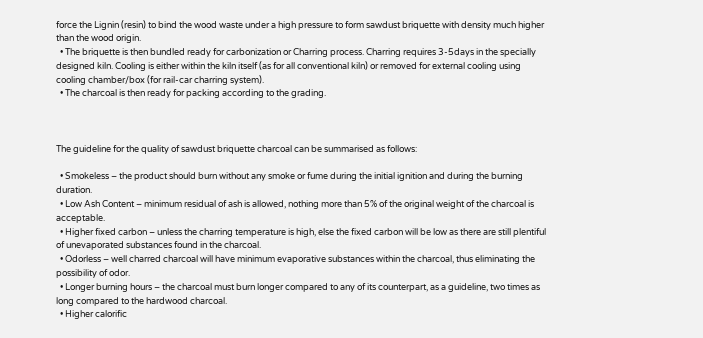force the Lignin (resin) to bind the wood waste under a high pressure to form sawdust briquette with density much higher than the wood origin.
  • The briquette is then bundled ready for carbonization or Charring process. Charring requires 3-5days in the specially designed kiln. Cooling is either within the kiln itself (as for all conventional kiln) or removed for external cooling using cooling chamber/box (for rail-car charring system).
  • The charcoal is then ready for packing according to the grading.



The guideline for the quality of sawdust briquette charcoal can be summarised as follows:

  • Smokeless – the product should burn without any smoke or fume during the initial ignition and during the burning duration.
  • Low Ash Content – minimum residual of ash is allowed, nothing more than 5% of the original weight of the charcoal is acceptable.
  • Higher fixed carbon – unless the charring temperature is high, else the fixed carbon will be low as there are still plentiful of unevaporated substances found in the charcoal.
  • Odorless – well charred charcoal will have minimum evaporative substances within the charcoal, thus eliminating the possibility of odor.
  • Longer burning hours – the charcoal must burn longer compared to any of its counterpart, as a guideline, two times as long compared to the hardwood charcoal.
  • Higher calorific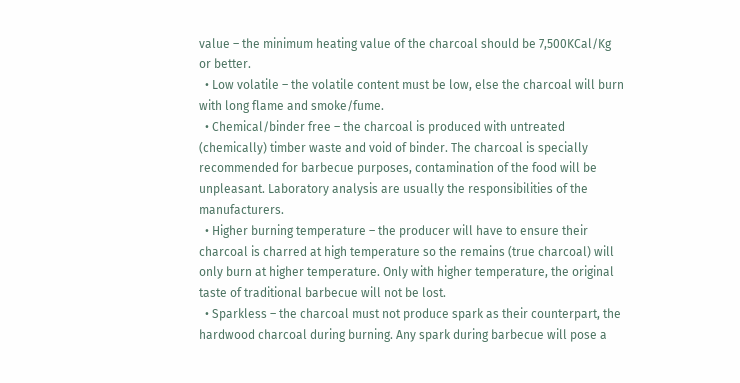value – the minimum heating value of the charcoal should be 7,500KCal/Kg or better.
  • Low volatile – the volatile content must be low, else the charcoal will burn with long flame and smoke/fume.
  • Chemical/binder free – the charcoal is produced with untreated (chemically) timber waste and void of binder. The charcoal is specially recommended for barbecue purposes, contamination of the food will be unpleasant. Laboratory analysis are usually the responsibilities of the manufacturers.
  • Higher burning temperature – the producer will have to ensure their charcoal is charred at high temperature so the remains (true charcoal) will only burn at higher temperature. Only with higher temperature, the original taste of traditional barbecue will not be lost.
  • Sparkless – the charcoal must not produce spark as their counterpart, the hardwood charcoal during burning. Any spark during barbecue will pose a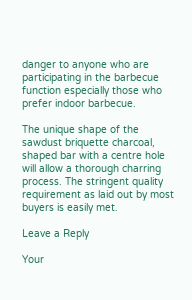danger to anyone who are participating in the barbecue function especially those who prefer indoor barbecue.

The unique shape of the sawdust briquette charcoal, shaped bar with a centre hole will allow a thorough charring process. The stringent quality requirement as laid out by most buyers is easily met.

Leave a Reply

Your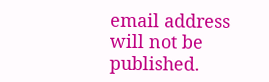email address will not be published.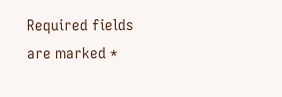Required fields are marked *